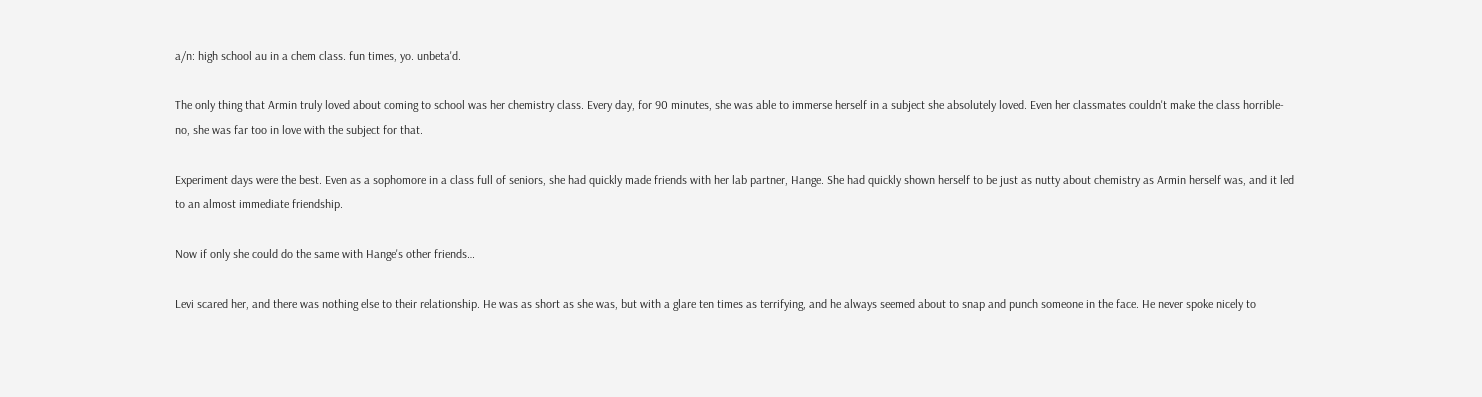a/n: high school au in a chem class. fun times, yo. unbeta'd.

The only thing that Armin truly loved about coming to school was her chemistry class. Every day, for 90 minutes, she was able to immerse herself in a subject she absolutely loved. Even her classmates couldn't make the class horrible- no, she was far too in love with the subject for that.

Experiment days were the best. Even as a sophomore in a class full of seniors, she had quickly made friends with her lab partner, Hange. She had quickly shown herself to be just as nutty about chemistry as Armin herself was, and it led to an almost immediate friendship.

Now if only she could do the same with Hange's other friends…

Levi scared her, and there was nothing else to their relationship. He was as short as she was, but with a glare ten times as terrifying, and he always seemed about to snap and punch someone in the face. He never spoke nicely to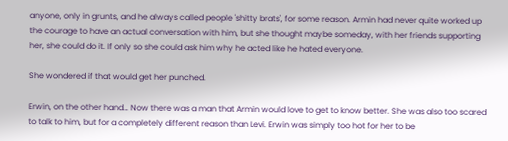anyone, only in grunts, and he always called people 'shitty brats', for some reason. Armin had never quite worked up the courage to have an actual conversation with him, but she thought maybe someday, with her friends supporting her, she could do it. If only so she could ask him why he acted like he hated everyone.

She wondered if that would get her punched.

Erwin, on the other hand… Now there was a man that Armin would love to get to know better. She was also too scared to talk to him, but for a completely different reason than Levi. Erwin was simply too hot for her to be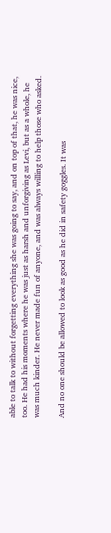able to talk to without forgetting everything she was going to say, and on top of that, he was nice, too. He had his moments where he was just as harsh and unforgiving as Levi, but as a whole, he was much kinder. He never made fun of anyone, and was always willing to help those who asked.

And no one should be allowed to look as good as he did in safety goggles. It was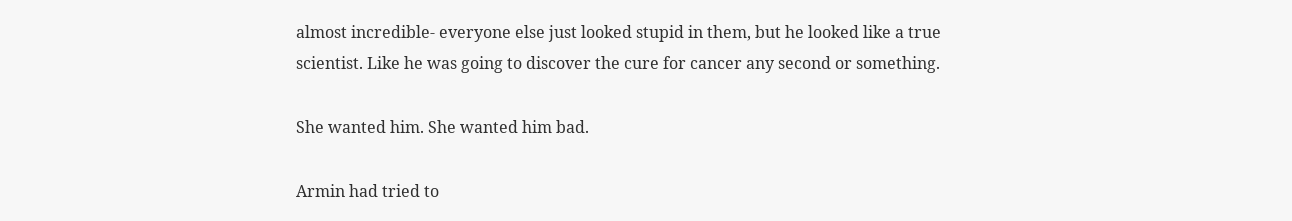almost incredible- everyone else just looked stupid in them, but he looked like a true scientist. Like he was going to discover the cure for cancer any second or something.

She wanted him. She wanted him bad.

Armin had tried to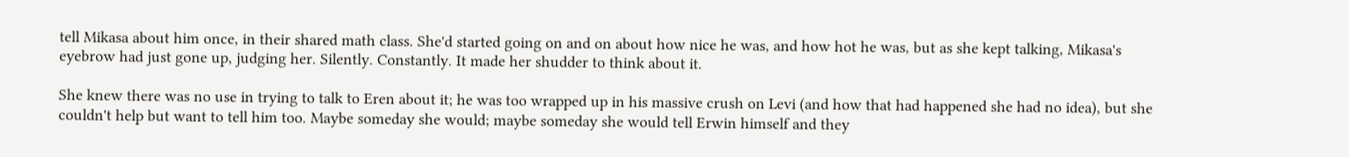tell Mikasa about him once, in their shared math class. She'd started going on and on about how nice he was, and how hot he was, but as she kept talking, Mikasa's eyebrow had just gone up, judging her. Silently. Constantly. It made her shudder to think about it.

She knew there was no use in trying to talk to Eren about it; he was too wrapped up in his massive crush on Levi (and how that had happened she had no idea), but she couldn't help but want to tell him too. Maybe someday she would; maybe someday she would tell Erwin himself and they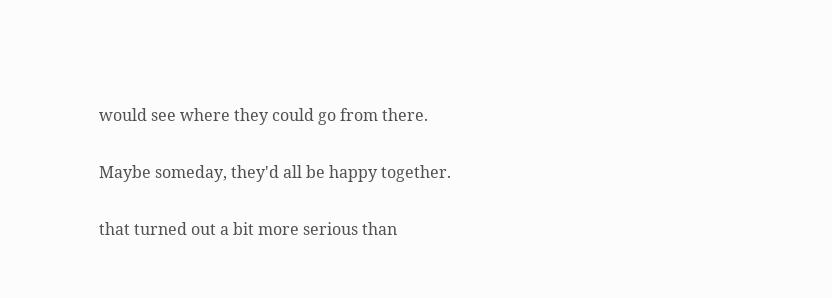would see where they could go from there.

Maybe someday, they'd all be happy together.

that turned out a bit more serious than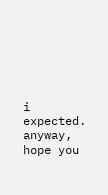i expected. anyway, hope you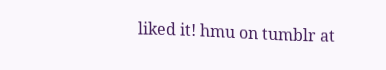liked it! hmu on tumblr at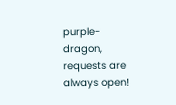purple-dragon, requests are always open!